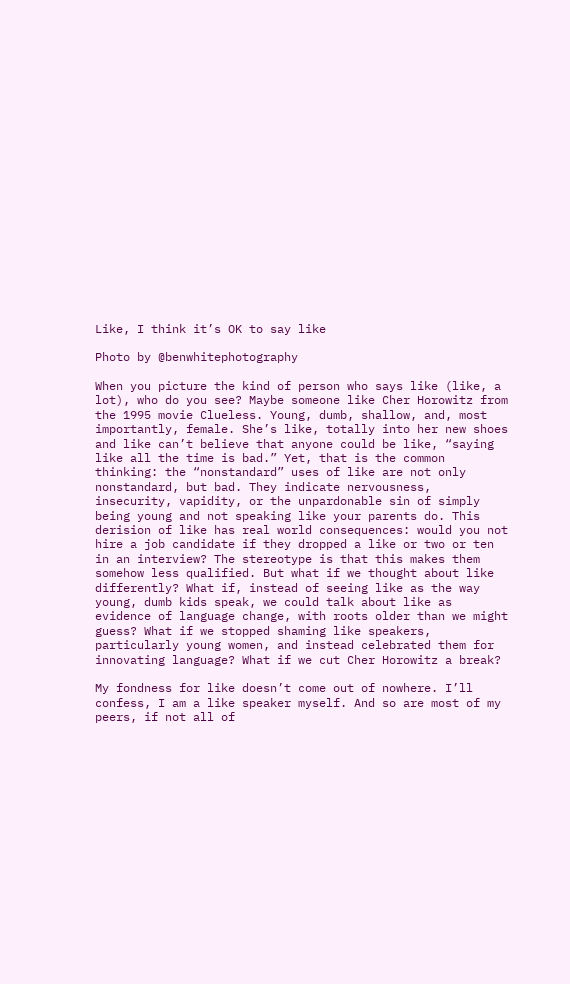Like, I think it’s OK to say like

Photo by @benwhitephotography

When you picture the kind of person who says like (like, a lot), who do you see? Maybe someone like Cher Horowitz from the 1995 movie Clueless. Young, dumb, shallow, and, most importantly, female. She’s like, totally into her new shoes and like can’t believe that anyone could be like, “saying like all the time is bad.” Yet, that is the common thinking: the “nonstandard” uses of like are not only nonstandard, but bad. They indicate nervousness, insecurity, vapidity, or the unpardonable sin of simply being young and not speaking like your parents do. This derision of like has real world consequences: would you not hire a job candidate if they dropped a like or two or ten in an interview? The stereotype is that this makes them somehow less qualified. But what if we thought about like differently? What if, instead of seeing like as the way young, dumb kids speak, we could talk about like as evidence of language change, with roots older than we might guess? What if we stopped shaming like speakers, particularly young women, and instead celebrated them for innovating language? What if we cut Cher Horowitz a break?

My fondness for like doesn’t come out of nowhere. I’ll confess, I am a like speaker myself. And so are most of my peers, if not all of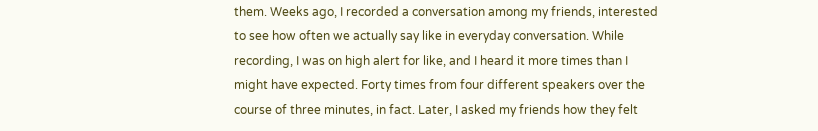them. Weeks ago, I recorded a conversation among my friends, interested to see how often we actually say like in everyday conversation. While recording, I was on high alert for like, and I heard it more times than I might have expected. Forty times from four different speakers over the course of three minutes, in fact. Later, I asked my friends how they felt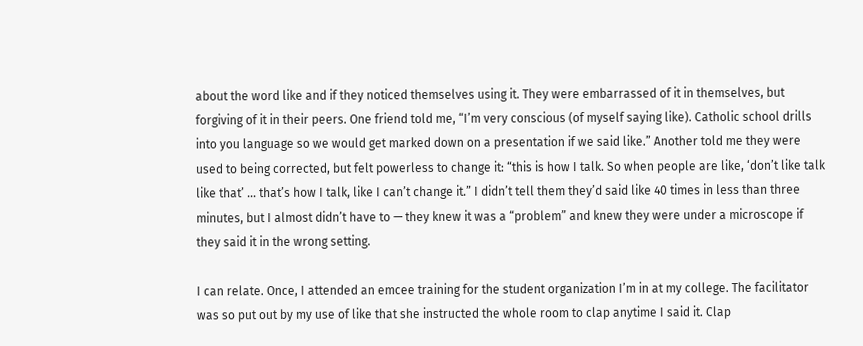about the word like and if they noticed themselves using it. They were embarrassed of it in themselves, but forgiving of it in their peers. One friend told me, “I’m very conscious (of myself saying like). Catholic school drills into you language so we would get marked down on a presentation if we said like.” Another told me they were used to being corrected, but felt powerless to change it: “this is how I talk. So when people are like, ‘don’t like talk like that’ … that’s how I talk, like I can’t change it.” I didn’t tell them they’d said like 40 times in less than three minutes, but I almost didn’t have to — they knew it was a “problem” and knew they were under a microscope if they said it in the wrong setting.

I can relate. Once, I attended an emcee training for the student organization I’m in at my college. The facilitator was so put out by my use of like that she instructed the whole room to clap anytime I said it. Clap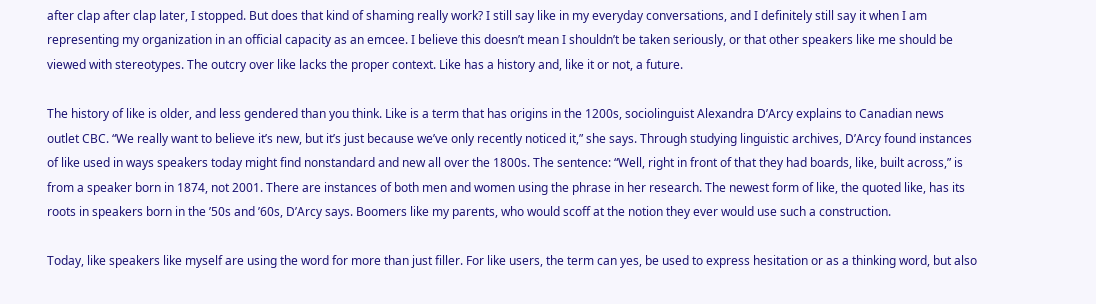after clap after clap later, I stopped. But does that kind of shaming really work? I still say like in my everyday conversations, and I definitely still say it when I am representing my organization in an official capacity as an emcee. I believe this doesn’t mean I shouldn’t be taken seriously, or that other speakers like me should be viewed with stereotypes. The outcry over like lacks the proper context. Like has a history and, like it or not, a future.

The history of like is older, and less gendered than you think. Like is a term that has origins in the 1200s, sociolinguist Alexandra D’Arcy explains to Canadian news outlet CBC. “We really want to believe it’s new, but it’s just because we’ve only recently noticed it,” she says. Through studying linguistic archives, D’Arcy found instances of like used in ways speakers today might find nonstandard and new all over the 1800s. The sentence: “Well, right in front of that they had boards, like, built across,” is from a speaker born in 1874, not 2001. There are instances of both men and women using the phrase in her research. The newest form of like, the quoted like, has its roots in speakers born in the ’50s and ’60s, D’Arcy says. Boomers like my parents, who would scoff at the notion they ever would use such a construction.

Today, like speakers like myself are using the word for more than just filler. For like users, the term can yes, be used to express hesitation or as a thinking word, but also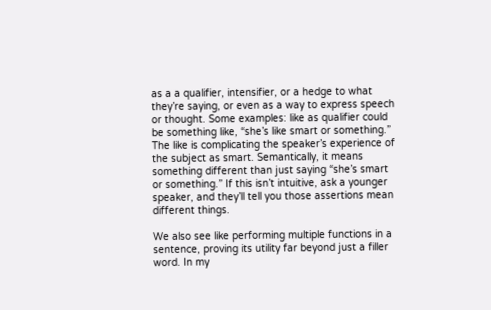as a a qualifier, intensifier, or a hedge to what they’re saying, or even as a way to express speech or thought. Some examples: like as qualifier could be something like, “she’s like smart or something.” The like is complicating the speaker’s experience of the subject as smart. Semantically, it means something different than just saying “she’s smart or something.” If this isn’t intuitive, ask a younger speaker, and they’ll tell you those assertions mean different things.

We also see like performing multiple functions in a sentence, proving its utility far beyond just a filler word. In my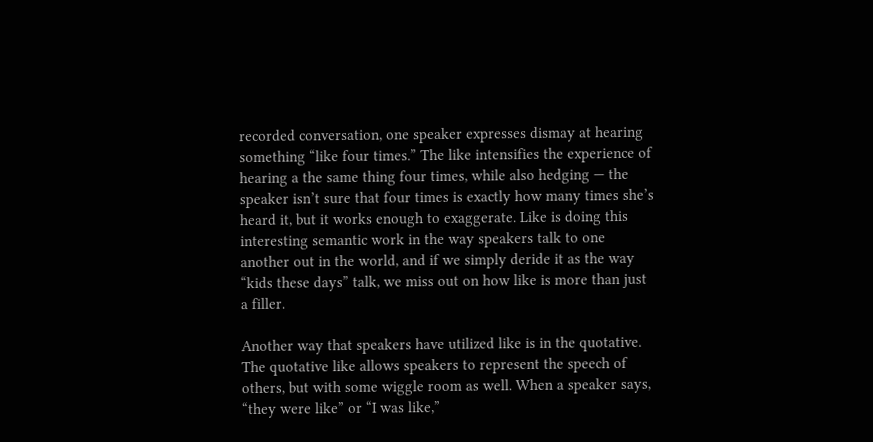recorded conversation, one speaker expresses dismay at hearing something “like four times.” The like intensifies the experience of hearing a the same thing four times, while also hedging — the speaker isn’t sure that four times is exactly how many times she’s heard it, but it works enough to exaggerate. Like is doing this interesting semantic work in the way speakers talk to one another out in the world, and if we simply deride it as the way “kids these days” talk, we miss out on how like is more than just a filler.

Another way that speakers have utilized like is in the quotative. The quotative like allows speakers to represent the speech of others, but with some wiggle room as well. When a speaker says, “they were like” or “I was like,”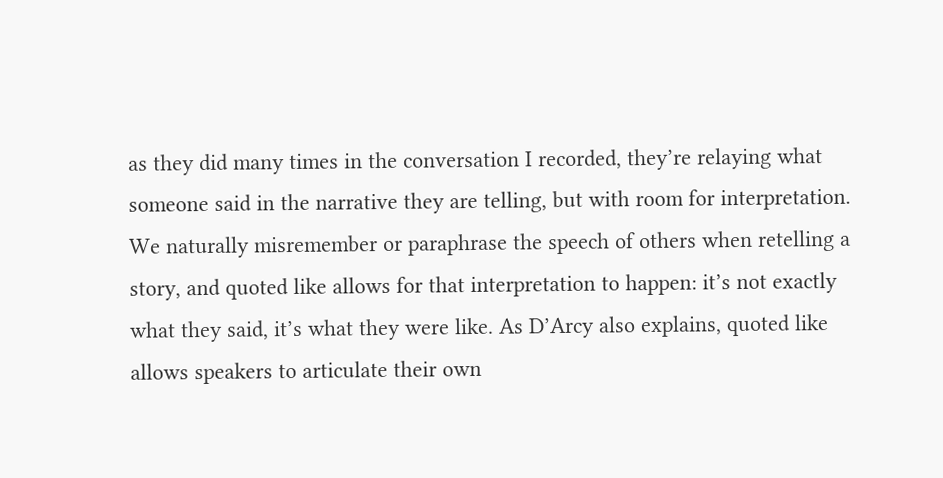as they did many times in the conversation I recorded, they’re relaying what someone said in the narrative they are telling, but with room for interpretation. We naturally misremember or paraphrase the speech of others when retelling a story, and quoted like allows for that interpretation to happen: it’s not exactly what they said, it’s what they were like. As D’Arcy also explains, quoted like allows speakers to articulate their own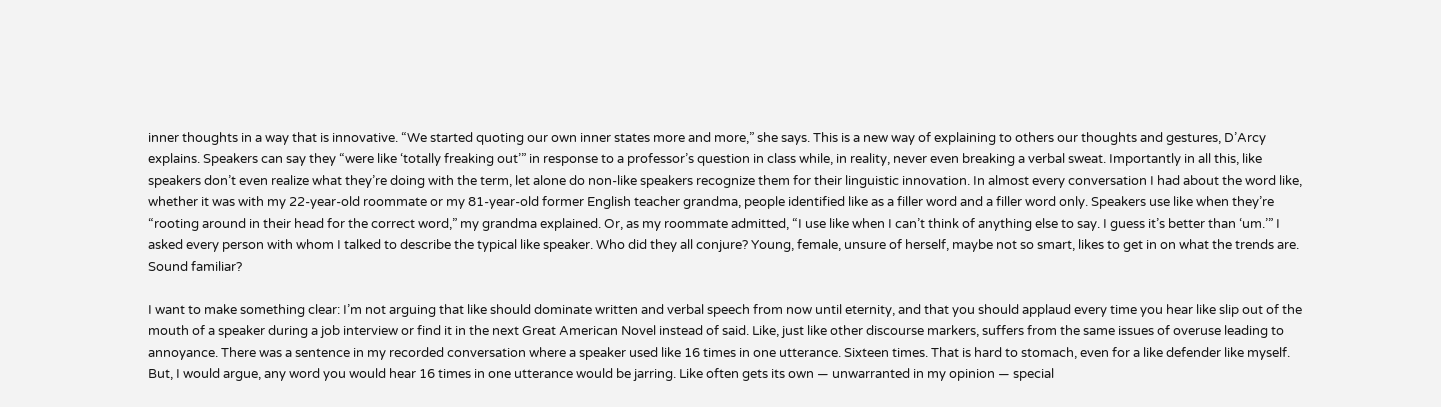inner thoughts in a way that is innovative. “We started quoting our own inner states more and more,” she says. This is a new way of explaining to others our thoughts and gestures, D’Arcy explains. Speakers can say they “were like ‘totally freaking out’” in response to a professor’s question in class while, in reality, never even breaking a verbal sweat. Importantly in all this, like speakers don’t even realize what they’re doing with the term, let alone do non-like speakers recognize them for their linguistic innovation. In almost every conversation I had about the word like, whether it was with my 22-year-old roommate or my 81-year-old former English teacher grandma, people identified like as a filler word and a filler word only. Speakers use like when they’re “rooting around in their head for the correct word,” my grandma explained. Or, as my roommate admitted, “I use like when I can’t think of anything else to say. I guess it’s better than ‘um.’” I asked every person with whom I talked to describe the typical like speaker. Who did they all conjure? Young, female, unsure of herself, maybe not so smart, likes to get in on what the trends are. Sound familiar?

I want to make something clear: I’m not arguing that like should dominate written and verbal speech from now until eternity, and that you should applaud every time you hear like slip out of the mouth of a speaker during a job interview or find it in the next Great American Novel instead of said. Like, just like other discourse markers, suffers from the same issues of overuse leading to annoyance. There was a sentence in my recorded conversation where a speaker used like 16 times in one utterance. Sixteen times. That is hard to stomach, even for a like defender like myself. But, I would argue, any word you would hear 16 times in one utterance would be jarring. Like often gets its own — unwarranted in my opinion — special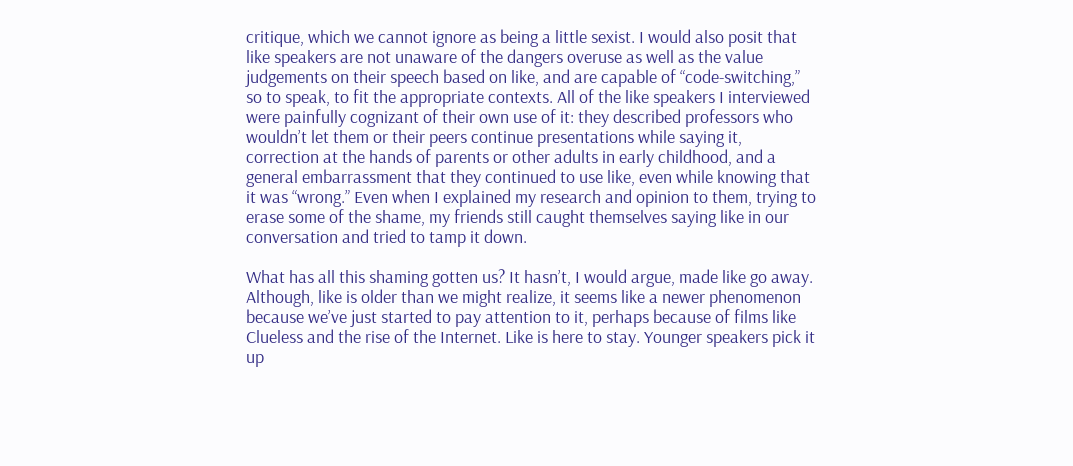critique, which we cannot ignore as being a little sexist. I would also posit that like speakers are not unaware of the dangers overuse as well as the value judgements on their speech based on like, and are capable of “code-switching,” so to speak, to fit the appropriate contexts. All of the like speakers I interviewed were painfully cognizant of their own use of it: they described professors who wouldn’t let them or their peers continue presentations while saying it, correction at the hands of parents or other adults in early childhood, and a general embarrassment that they continued to use like, even while knowing that it was “wrong.” Even when I explained my research and opinion to them, trying to erase some of the shame, my friends still caught themselves saying like in our conversation and tried to tamp it down.

What has all this shaming gotten us? It hasn’t, I would argue, made like go away. Although, like is older than we might realize, it seems like a newer phenomenon because we’ve just started to pay attention to it, perhaps because of films like Clueless and the rise of the Internet. Like is here to stay. Younger speakers pick it up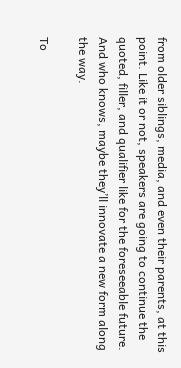from older siblings, media, and even their parents, at this point. Like it or not, speakers are going to continue the quoted, filler, and qualifier like for the foreseeable future. And who knows, maybe they’ll innovate a new form along the way.

To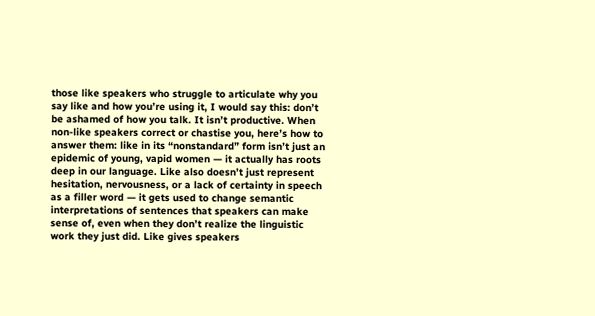those like speakers who struggle to articulate why you say like and how you’re using it, I would say this: don’t be ashamed of how you talk. It isn’t productive. When non-like speakers correct or chastise you, here’s how to answer them: like in its “nonstandard” form isn’t just an epidemic of young, vapid women — it actually has roots deep in our language. Like also doesn’t just represent hesitation, nervousness, or a lack of certainty in speech as a filler word — it gets used to change semantic interpretations of sentences that speakers can make sense of, even when they don’t realize the linguistic work they just did. Like gives speakers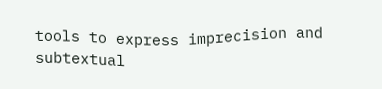tools to express imprecision and subtextual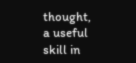thought, a useful skill in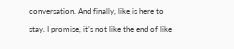conversation. And finally, like is here to stay. I promise, it’s not like the end of like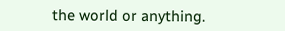the world or anything.